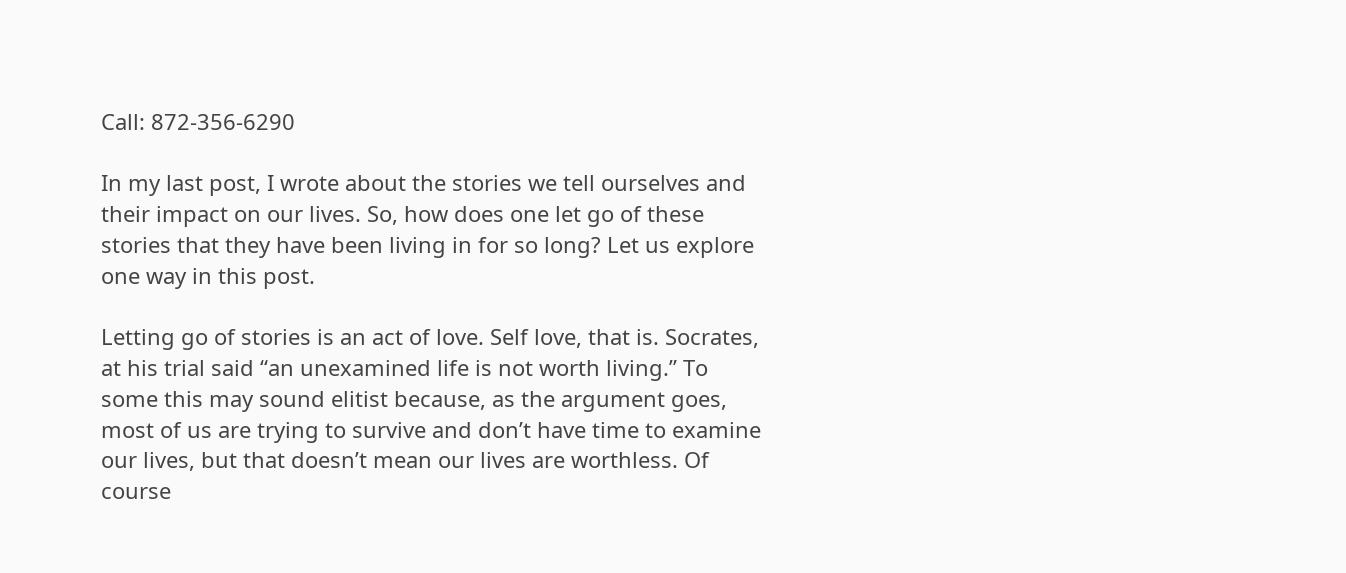Call: 872-356-6290

In my last post, I wrote about the stories we tell ourselves and their impact on our lives. So, how does one let go of these stories that they have been living in for so long? Let us explore one way in this post.

Letting go of stories is an act of love. Self love, that is. Socrates, at his trial said “an unexamined life is not worth living.” To some this may sound elitist because, as the argument goes, most of us are trying to survive and don’t have time to examine our lives, but that doesn’t mean our lives are worthless. Of course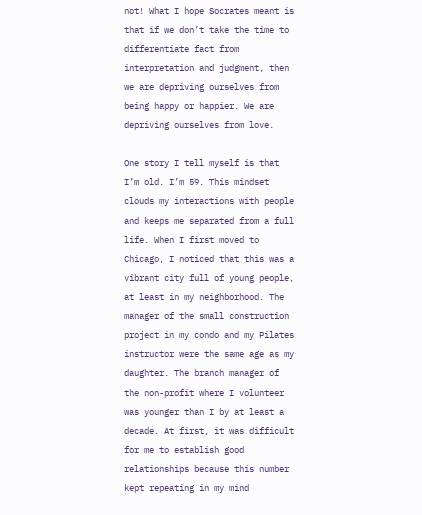not! What I hope Socrates meant is that if we don’t take the time to differentiate fact from interpretation and judgment, then we are depriving ourselves from being happy or happier. We are depriving ourselves from love.

One story I tell myself is that I’m old. I’m 59. This mindset clouds my interactions with people and keeps me separated from a full life. When I first moved to Chicago, I noticed that this was a vibrant city full of young people, at least in my neighborhood. The manager of the small construction project in my condo and my Pilates instructor were the same age as my daughter. The branch manager of the non-profit where I volunteer was younger than I by at least a decade. At first, it was difficult for me to establish good relationships because this number kept repeating in my mind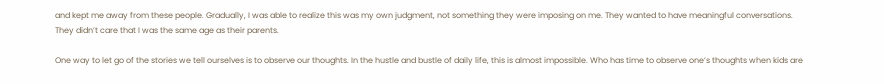and kept me away from these people. Gradually, I was able to realize this was my own judgment, not something they were imposing on me. They wanted to have meaningful conversations. They didn’t care that I was the same age as their parents.

One way to let go of the stories we tell ourselves is to observe our thoughts. In the hustle and bustle of daily life, this is almost impossible. Who has time to observe one’s thoughts when kids are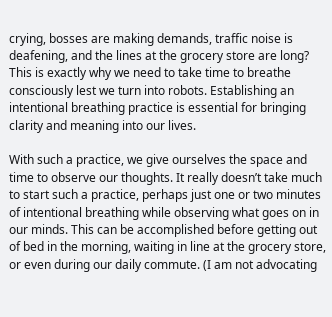crying, bosses are making demands, traffic noise is deafening, and the lines at the grocery store are long? This is exactly why we need to take time to breathe consciously lest we turn into robots. Establishing an intentional breathing practice is essential for bringing clarity and meaning into our lives.

With such a practice, we give ourselves the space and time to observe our thoughts. It really doesn’t take much to start such a practice, perhaps just one or two minutes of intentional breathing while observing what goes on in our minds. This can be accomplished before getting out of bed in the morning, waiting in line at the grocery store, or even during our daily commute. (I am not advocating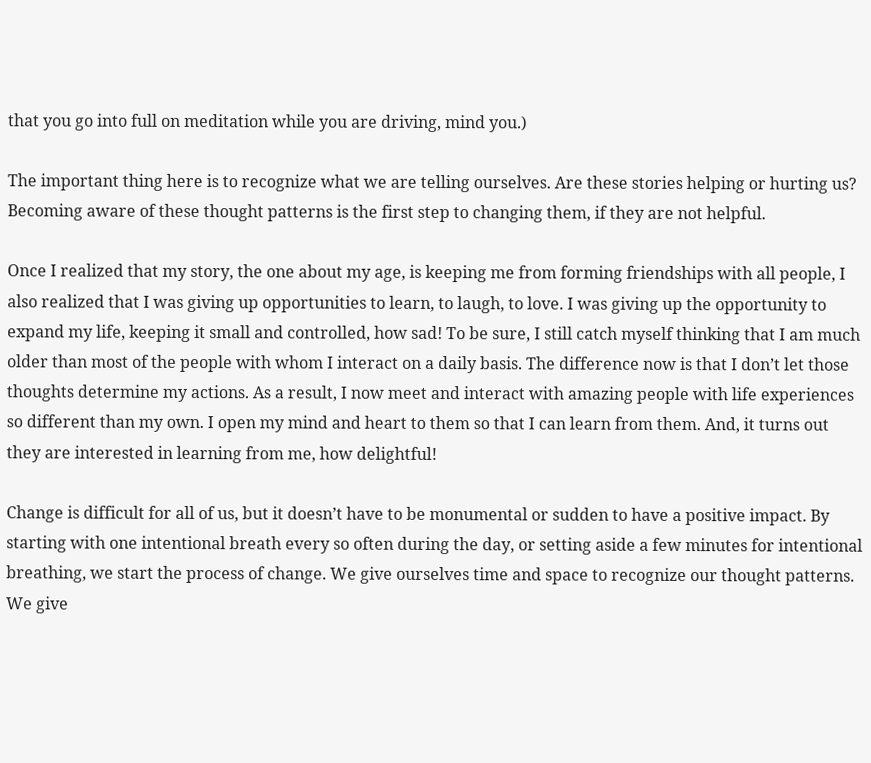that you go into full on meditation while you are driving, mind you.)

The important thing here is to recognize what we are telling ourselves. Are these stories helping or hurting us? Becoming aware of these thought patterns is the first step to changing them, if they are not helpful.

Once I realized that my story, the one about my age, is keeping me from forming friendships with all people, I also realized that I was giving up opportunities to learn, to laugh, to love. I was giving up the opportunity to expand my life, keeping it small and controlled, how sad! To be sure, I still catch myself thinking that I am much older than most of the people with whom I interact on a daily basis. The difference now is that I don’t let those thoughts determine my actions. As a result, I now meet and interact with amazing people with life experiences so different than my own. I open my mind and heart to them so that I can learn from them. And, it turns out they are interested in learning from me, how delightful!

Change is difficult for all of us, but it doesn’t have to be monumental or sudden to have a positive impact. By starting with one intentional breath every so often during the day, or setting aside a few minutes for intentional breathing, we start the process of change. We give ourselves time and space to recognize our thought patterns. We give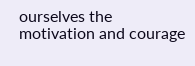ourselves the motivation and courage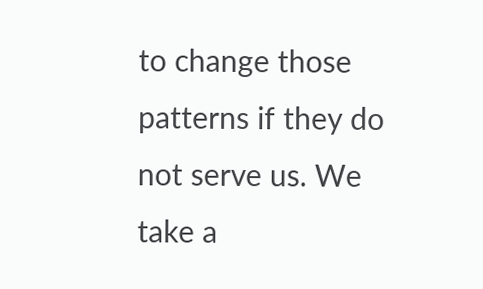to change those patterns if they do not serve us. We take a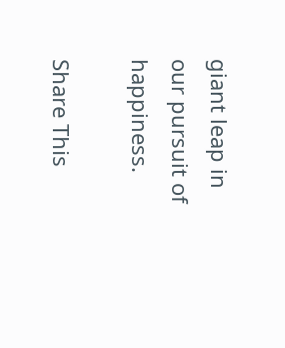giant leap in our pursuit of happiness.

Share This